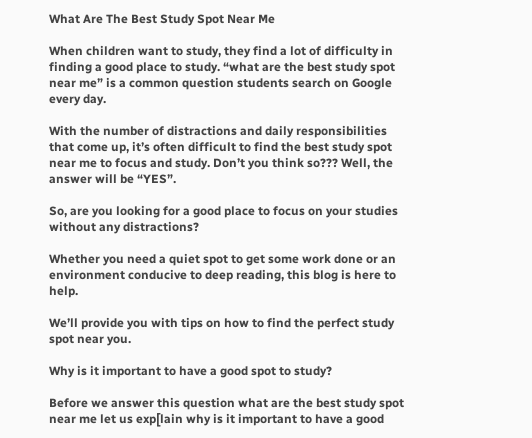What Are The Best Study Spot Near Me

When children want to study, they find a lot of difficulty in finding a good place to study. “what are the best study spot near me” is a common question students search on Google every day.

With the number of distractions and daily responsibilities that come up, it’s often difficult to find the best study spot near me to focus and study. Don’t you think so??? Well, the answer will be “YES”.

So, are you looking for a good place to focus on your studies without any distractions?

Whether you need a quiet spot to get some work done or an environment conducive to deep reading, this blog is here to help.

We’ll provide you with tips on how to find the perfect study spot near you.

Why is it important to have a good spot to study?

Before we answer this question what are the best study spot near me let us exp[lain why is it important to have a good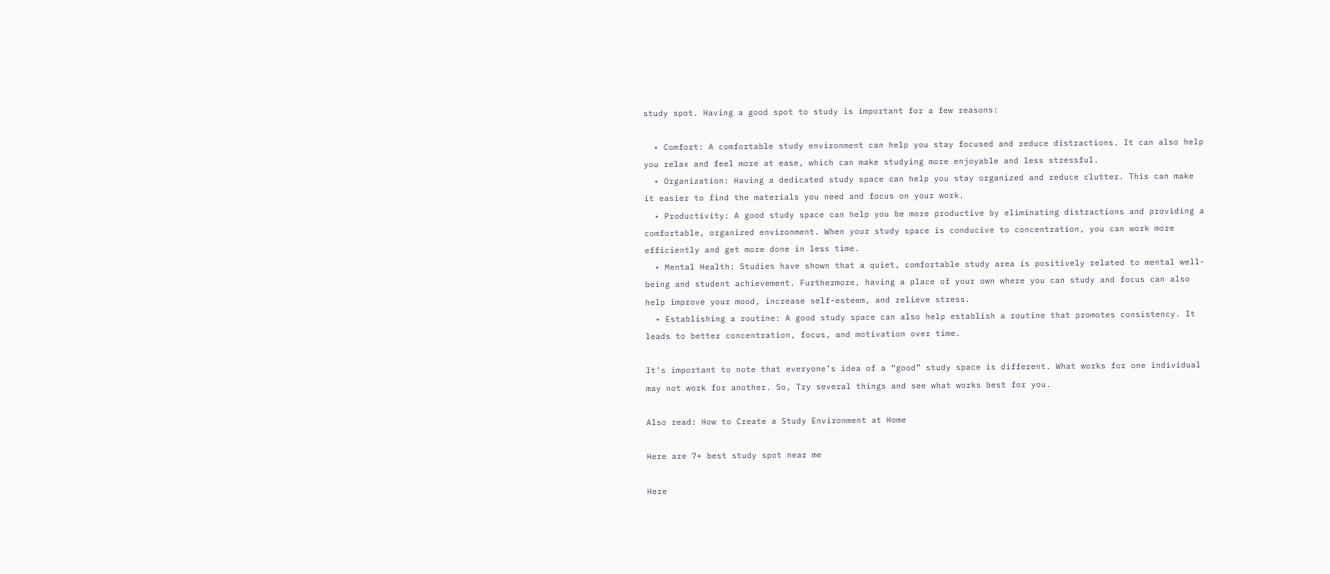study spot. Having a good spot to study is important for a few reasons:

  • Comfort: A comfortable study environment can help you stay focused and reduce distractions. It can also help you relax and feel more at ease, which can make studying more enjoyable and less stressful.
  • Organization: Having a dedicated study space can help you stay organized and reduce clutter. This can make it easier to find the materials you need and focus on your work.
  • Productivity: A good study space can help you be more productive by eliminating distractions and providing a comfortable, organized environment. When your study space is conducive to concentration, you can work more efficiently and get more done in less time.
  • Mental Health: Studies have shown that a quiet, comfortable study area is positively related to mental well-being and student achievement. Furthermore, having a place of your own where you can study and focus can also help improve your mood, increase self-esteem, and relieve stress.
  • Establishing a routine: A good study space can also help establish a routine that promotes consistency. It leads to better concentration, focus, and motivation over time.

It’s important to note that everyone’s idea of a “good” study space is different. What works for one individual may not work for another. So, Try several things and see what works best for you.

Also read: How to Create a Study Environment at Home

Here are 7+ best study spot near me

Here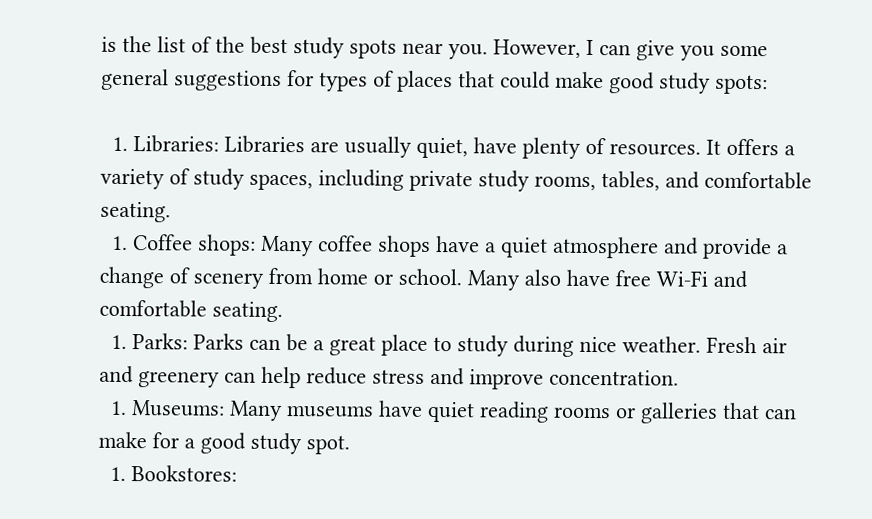is the list of the best study spots near you. However, I can give you some general suggestions for types of places that could make good study spots:

  1. Libraries: Libraries are usually quiet, have plenty of resources. It offers a variety of study spaces, including private study rooms, tables, and comfortable seating.
  1. Coffee shops: Many coffee shops have a quiet atmosphere and provide a change of scenery from home or school. Many also have free Wi-Fi and comfortable seating.
  1. Parks: Parks can be a great place to study during nice weather. Fresh air and greenery can help reduce stress and improve concentration.
  1. Museums: Many museums have quiet reading rooms or galleries that can make for a good study spot.
  1. Bookstores: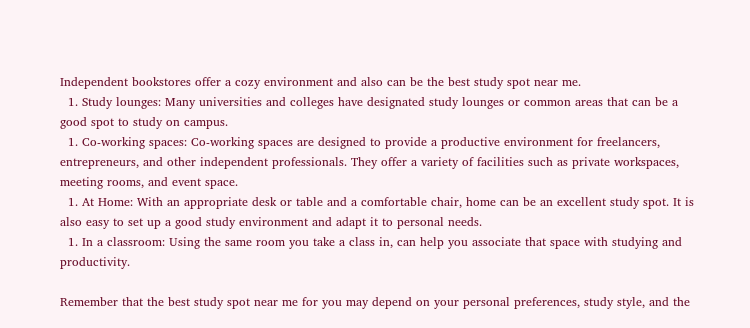Independent bookstores offer a cozy environment and also can be the best study spot near me.
  1. Study lounges: Many universities and colleges have designated study lounges or common areas that can be a good spot to study on campus.
  1. Co-working spaces: Co-working spaces are designed to provide a productive environment for freelancers, entrepreneurs, and other independent professionals. They offer a variety of facilities such as private workspaces, meeting rooms, and event space.
  1. At Home: With an appropriate desk or table and a comfortable chair, home can be an excellent study spot. It is also easy to set up a good study environment and adapt it to personal needs.
  1. In a classroom: Using the same room you take a class in, can help you associate that space with studying and productivity.

Remember that the best study spot near me for you may depend on your personal preferences, study style, and the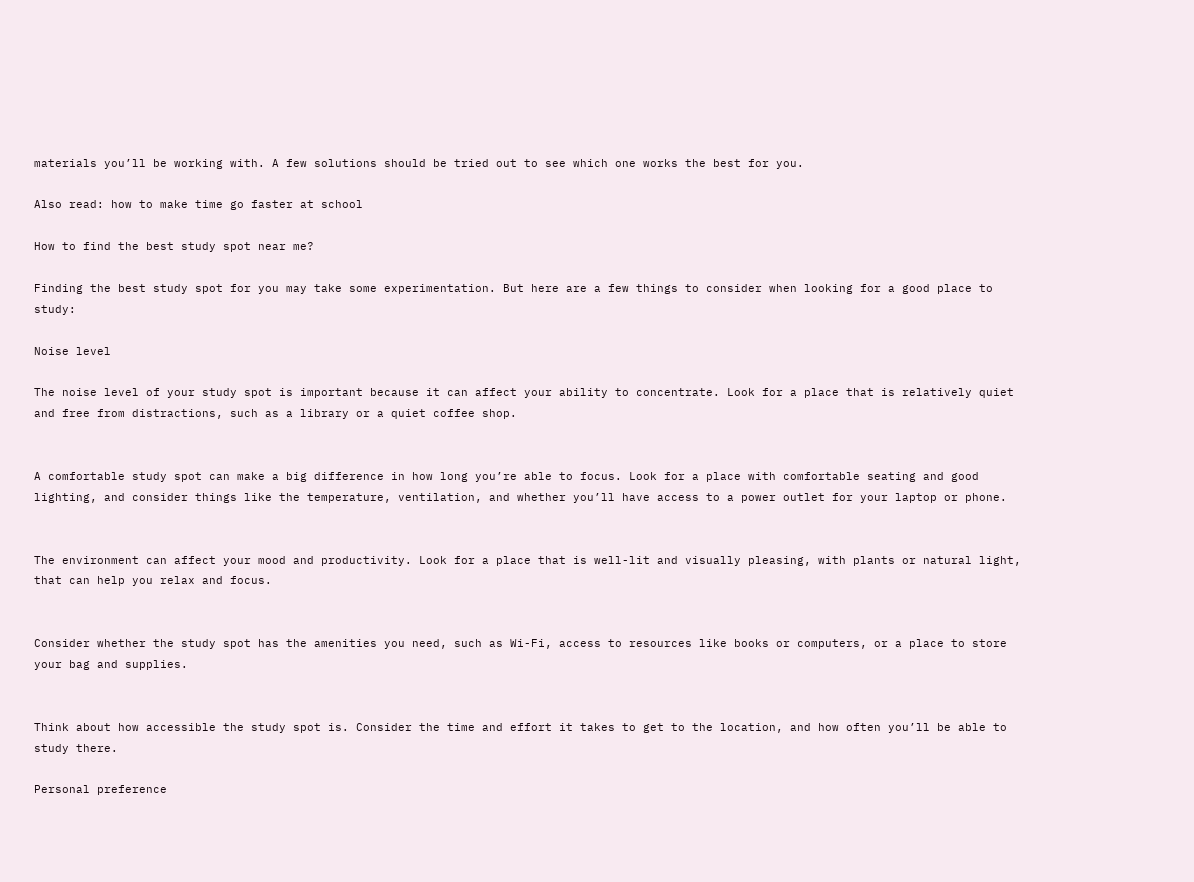materials you’ll be working with. A few solutions should be tried out to see which one works the best for you.

Also read: how to make time go faster at school

How to find the best study spot near me?

Finding the best study spot for you may take some experimentation. But here are a few things to consider when looking for a good place to study:

Noise level

The noise level of your study spot is important because it can affect your ability to concentrate. Look for a place that is relatively quiet and free from distractions, such as a library or a quiet coffee shop.


A comfortable study spot can make a big difference in how long you’re able to focus. Look for a place with comfortable seating and good lighting, and consider things like the temperature, ventilation, and whether you’ll have access to a power outlet for your laptop or phone.


The environment can affect your mood and productivity. Look for a place that is well-lit and visually pleasing, with plants or natural light, that can help you relax and focus.


Consider whether the study spot has the amenities you need, such as Wi-Fi, access to resources like books or computers, or a place to store your bag and supplies.


Think about how accessible the study spot is. Consider the time and effort it takes to get to the location, and how often you’ll be able to study there.

Personal preference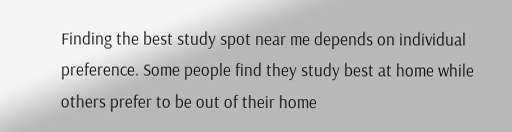Finding the best study spot near me depends on individual preference. Some people find they study best at home while others prefer to be out of their home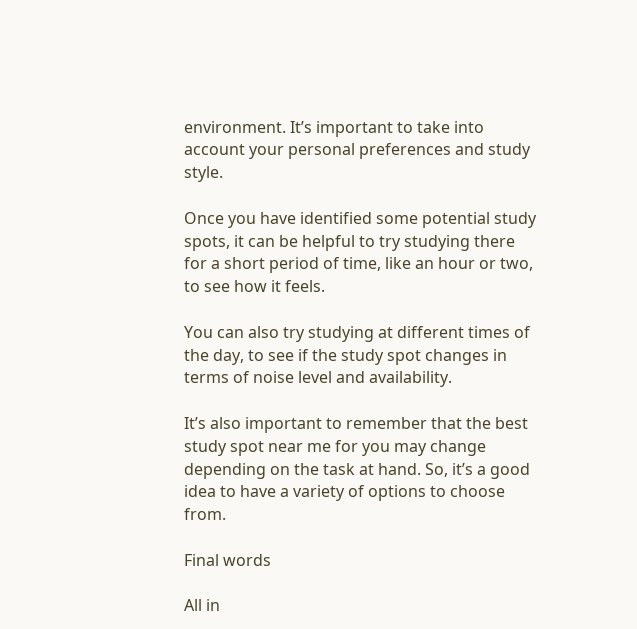environment. It’s important to take into account your personal preferences and study style.

Once you have identified some potential study spots, it can be helpful to try studying there for a short period of time, like an hour or two, to see how it feels.

You can also try studying at different times of the day, to see if the study spot changes in terms of noise level and availability.

It’s also important to remember that the best study spot near me for you may change depending on the task at hand. So, it’s a good idea to have a variety of options to choose from.

Final words

All in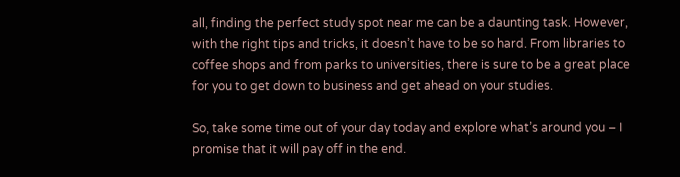all, finding the perfect study spot near me can be a daunting task. However, with the right tips and tricks, it doesn’t have to be so hard. From libraries to coffee shops and from parks to universities, there is sure to be a great place for you to get down to business and get ahead on your studies.

So, take some time out of your day today and explore what’s around you – I promise that it will pay off in the end.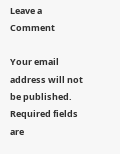Leave a Comment

Your email address will not be published. Required fields are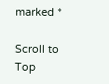marked *

Scroll to Top